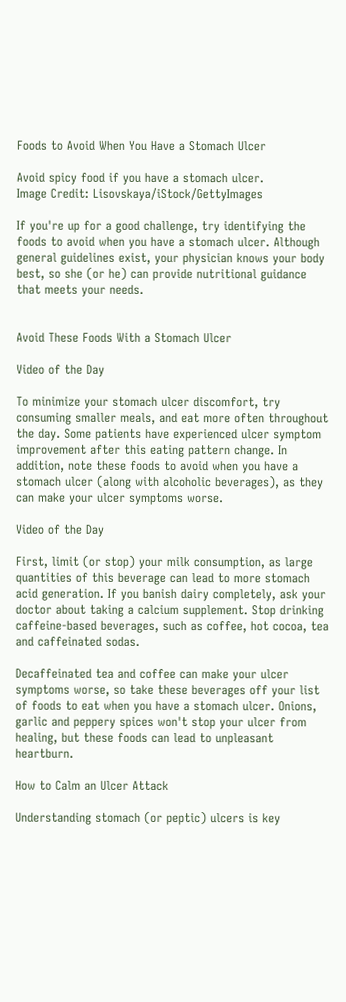Foods to Avoid When You Have a Stomach Ulcer

Avoid spicy food if you have a stomach ulcer.
Image Credit: Lisovskaya/iStock/GettyImages

If you're up for a good challenge, try identifying the foods to avoid when you have a stomach ulcer. Although general guidelines exist, your physician knows your body best, so she (or he) can provide nutritional guidance that meets your needs.


Avoid These Foods With a Stomach Ulcer

Video of the Day

To minimize your stomach ulcer discomfort, try consuming smaller meals, and eat more often throughout the day. Some patients have experienced ulcer symptom improvement after this eating pattern change. In addition, note these foods to avoid when you have a stomach ulcer (along with alcoholic beverages), as they can make your ulcer symptoms worse.

Video of the Day

First, limit (or stop) your milk consumption, as large quantities of this beverage can lead to more stomach acid generation. If you banish dairy completely, ask your doctor about taking a calcium supplement. Stop drinking caffeine-based beverages, such as coffee, hot cocoa, tea and caffeinated sodas.

Decaffeinated tea and coffee can make your ulcer symptoms worse, so take these beverages off your list of foods to eat when you have a stomach ulcer. Onions, garlic and peppery spices won't stop your ulcer from healing, but these foods can lead to unpleasant heartburn.

How to Calm an Ulcer Attack

Understanding stomach (or peptic) ulcers is key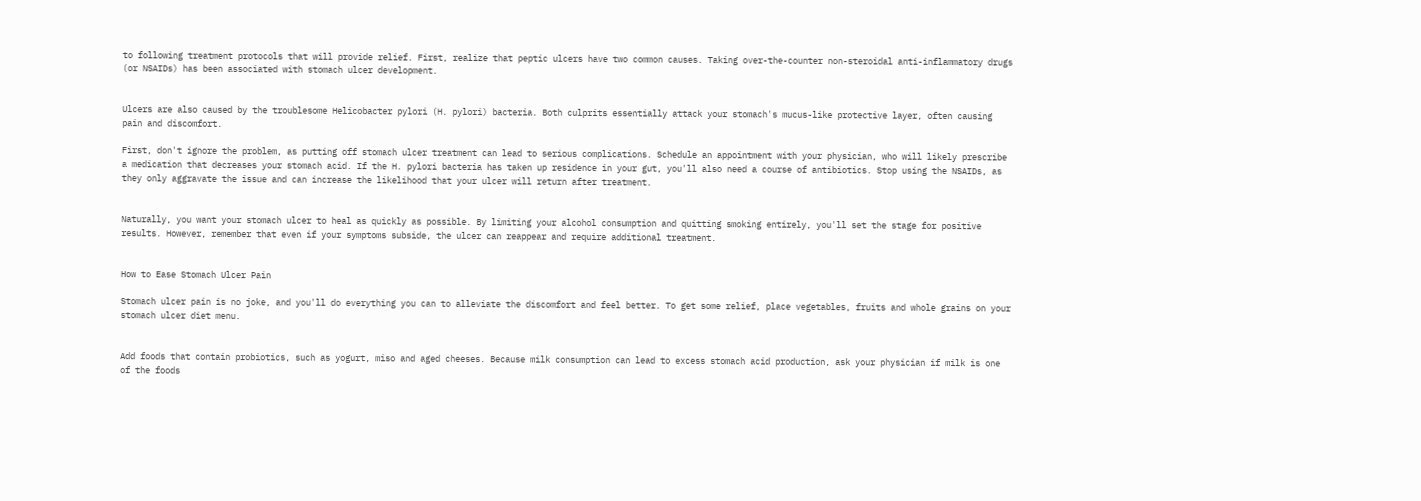to following treatment protocols that will provide relief. First, realize that peptic ulcers have two common causes. Taking over-the-counter non-steroidal anti-inflammatory drugs (or NSAIDs) has been associated with stomach ulcer development.


Ulcers are also caused by the troublesome Helicobacter pylori (H. pylori) bacteria. Both culprits essentially attack your stomach's mucus-like protective layer, often causing pain and discomfort.

First, don't ignore the problem, as putting off stomach ulcer treatment can lead to serious complications. Schedule an appointment with your physician, who will likely prescribe a medication that decreases your stomach acid. If the H. pylori bacteria has taken up residence in your gut, you'll also need a course of antibiotics. Stop using the NSAIDs, as they only aggravate the issue and can increase the likelihood that your ulcer will return after treatment.


Naturally, you want your stomach ulcer to heal as quickly as possible. By limiting your alcohol consumption and quitting smoking entirely, you'll set the stage for positive results. However, remember that even if your symptoms subside, the ulcer can reappear and require additional treatment.


How to Ease Stomach Ulcer Pain

Stomach ulcer pain is no joke, and you'll do everything you can to alleviate the discomfort and feel better. To get some relief, place vegetables, fruits and whole grains on your stomach ulcer diet menu.


Add foods that contain probiotics, such as yogurt, miso and aged cheeses. Because milk consumption can lead to excess stomach acid production, ask your physician if milk is one of the foods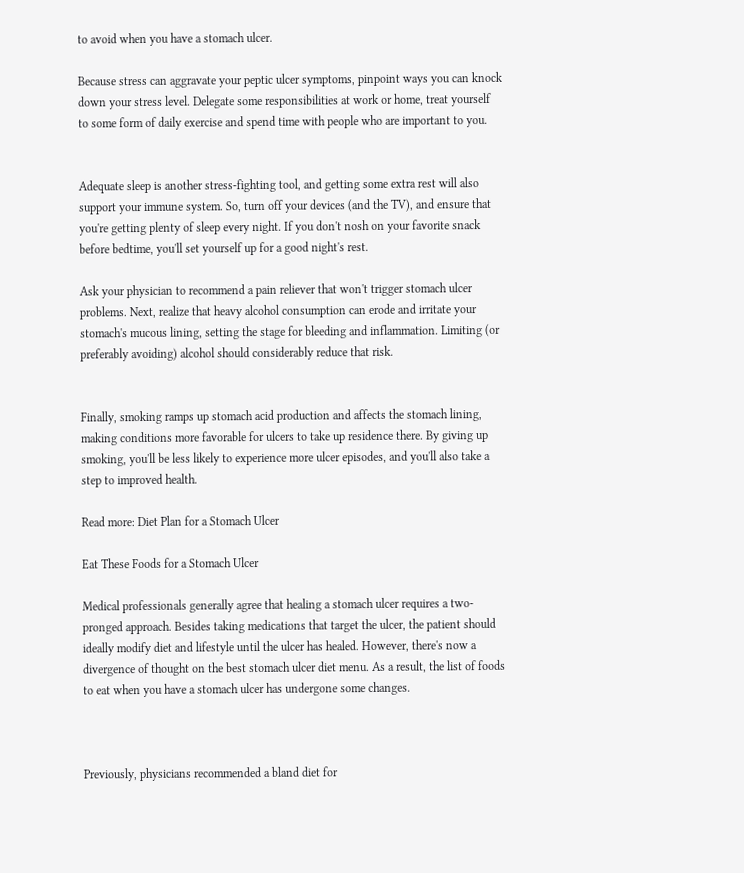to avoid when you have a stomach ulcer.

Because stress can aggravate your peptic ulcer symptoms, pinpoint ways you can knock down your stress level. Delegate some responsibilities at work or home, treat yourself to some form of daily exercise and spend time with people who are important to you.


Adequate sleep is another stress-fighting tool, and getting some extra rest will also support your immune system. So, turn off your devices (and the TV), and ensure that you're getting plenty of sleep every night. If you don't nosh on your favorite snack before bedtime, you'll set yourself up for a good night's rest.

Ask your physician to recommend a pain reliever that won't trigger stomach ulcer problems. Next, realize that heavy alcohol consumption can erode and irritate your stomach's mucous lining, setting the stage for bleeding and inflammation. Limiting (or preferably avoiding) alcohol should considerably reduce that risk.


Finally, smoking ramps up stomach acid production and affects the stomach lining, making conditions more favorable for ulcers to take up residence there. By giving up smoking, you'll be less likely to experience more ulcer episodes, and you'll also take a step to improved health.

Read more: Diet Plan for a Stomach Ulcer

Eat These Foods for a Stomach Ulcer

Medical professionals generally agree that healing a stomach ulcer requires a two-pronged approach. Besides taking medications that target the ulcer, the patient should ideally modify diet and lifestyle until the ulcer has healed. However, there's now a divergence of thought on the best stomach ulcer diet menu. As a result, the list of foods to eat when you have a stomach ulcer has undergone some changes.



Previously, physicians recommended a bland diet for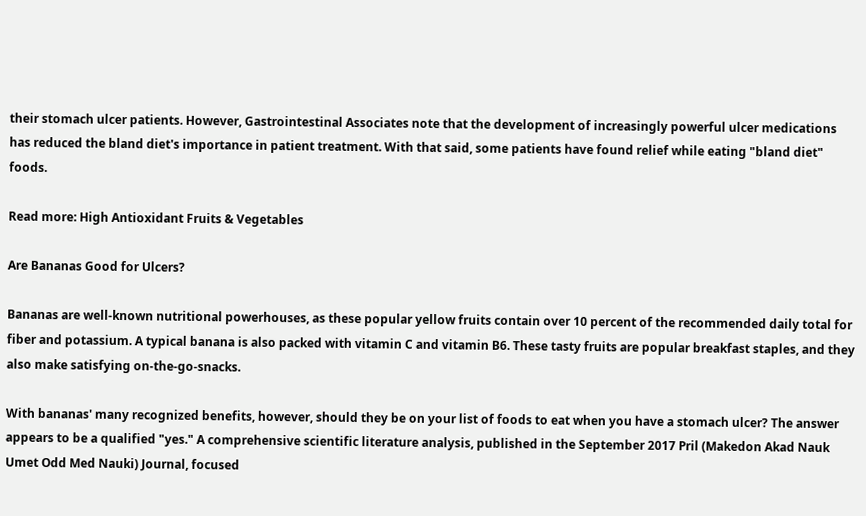their stomach ulcer patients. However, Gastrointestinal Associates note that the development of increasingly powerful ulcer medications has reduced the bland diet's importance in patient treatment. With that said, some patients have found relief while eating "bland diet" foods.

Read more: High Antioxidant Fruits & Vegetables

Are Bananas Good for Ulcers?

Bananas are well-known nutritional powerhouses, as these popular yellow fruits contain over 10 percent of the recommended daily total for fiber and potassium. A typical banana is also packed with vitamin C and vitamin B6. These tasty fruits are popular breakfast staples, and they also make satisfying on-the-go-snacks.

With bananas' many recognized benefits, however, should they be on your list of foods to eat when you have a stomach ulcer? The answer appears to be a qualified "yes." A comprehensive scientific literature analysis, published in the September 2017 Pril (Makedon Akad Nauk Umet Odd Med Nauki) Journal, focused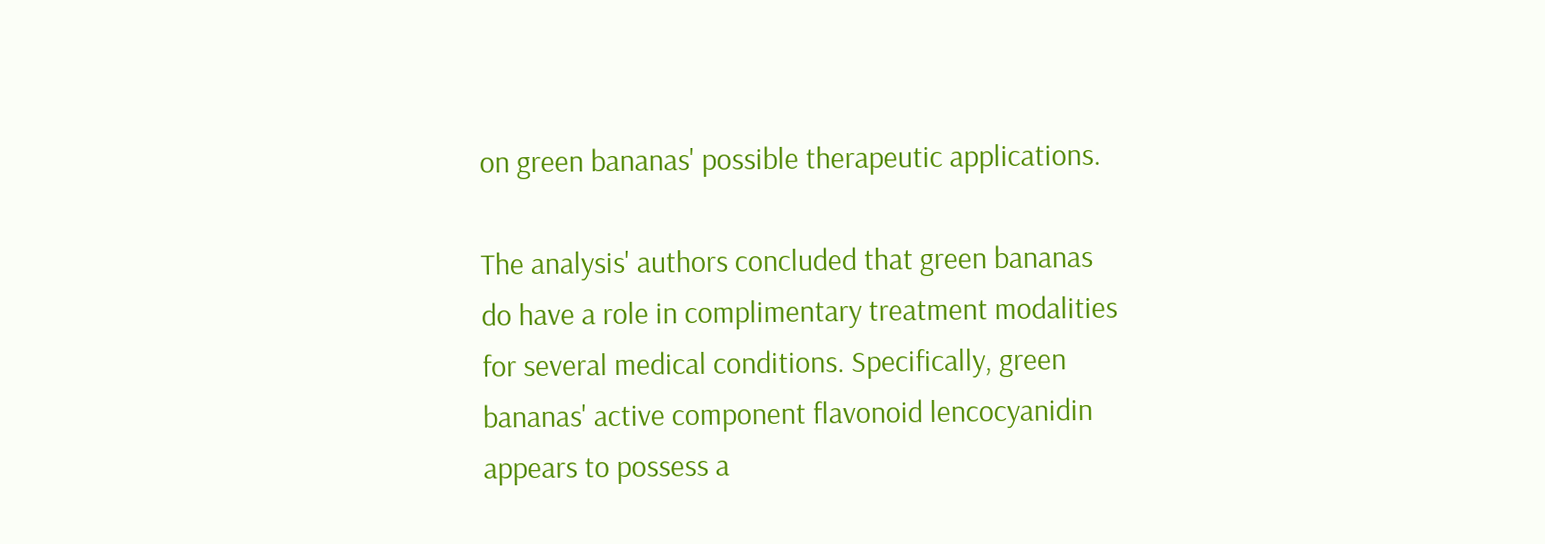on green bananas' possible therapeutic applications.

The analysis' authors concluded that green bananas do have a role in complimentary treatment modalities for several medical conditions. Specifically, green bananas' active component flavonoid lencocyanidin appears to possess a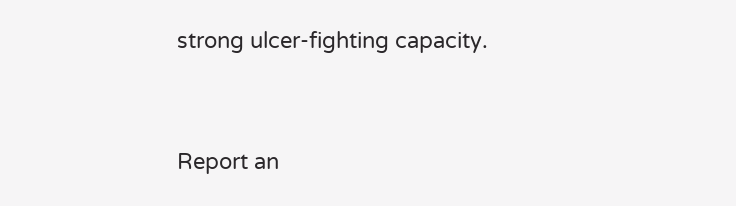strong ulcer-fighting capacity.




Report an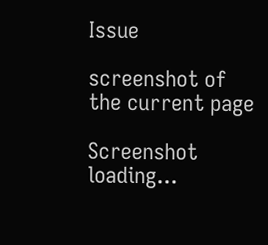Issue

screenshot of the current page

Screenshot loading...